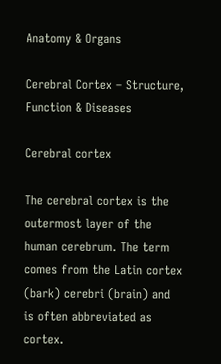Anatomy & Organs

Cerebral Cortex – Structure, Function & Diseases

Cerebral cortex

The cerebral cortex is the outermost layer of the human cerebrum. The term comes from the Latin cortex (bark) cerebri (brain) and is often abbreviated as cortex.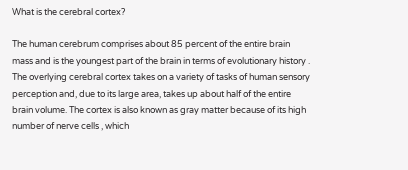What is the cerebral cortex?

The human cerebrum comprises about 85 percent of the entire brain mass and is the youngest part of the brain in terms of evolutionary history . The overlying cerebral cortex takes on a variety of tasks of human sensory perception and, due to its large area, takes up about half of the entire brain volume. The cortex is also known as gray matter because of its high number of nerve cells , which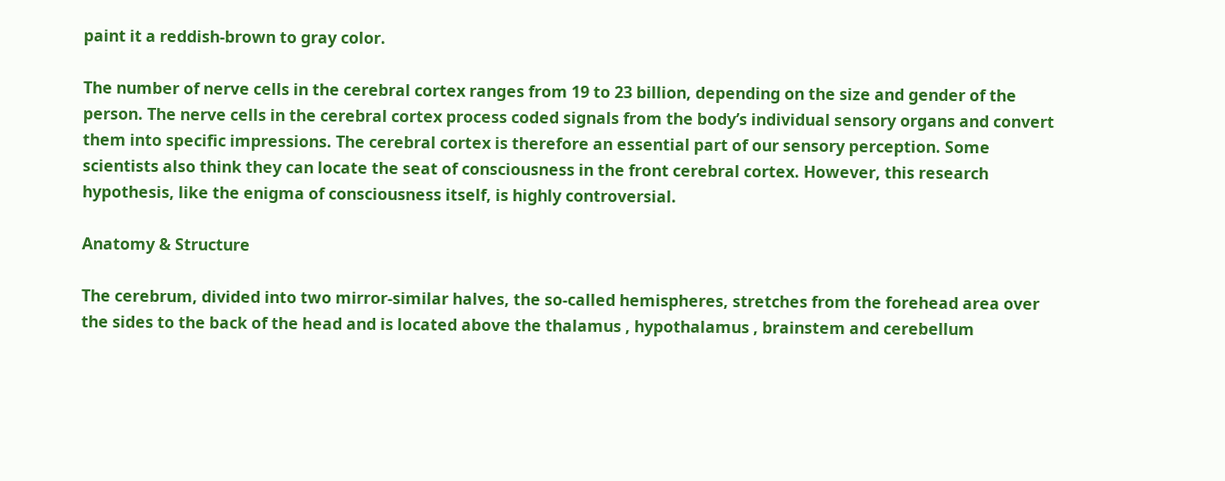paint it a reddish-brown to gray color.

The number of nerve cells in the cerebral cortex ranges from 19 to 23 billion, depending on the size and gender of the person. The nerve cells in the cerebral cortex process coded signals from the body’s individual sensory organs and convert them into specific impressions. The cerebral cortex is therefore an essential part of our sensory perception. Some scientists also think they can locate the seat of consciousness in the front cerebral cortex. However, this research hypothesis, like the enigma of consciousness itself, is highly controversial.

Anatomy & Structure

The cerebrum, divided into two mirror-similar halves, the so-called hemispheres, stretches from the forehead area over the sides to the back of the head and is located above the thalamus , hypothalamus , brainstem and cerebellum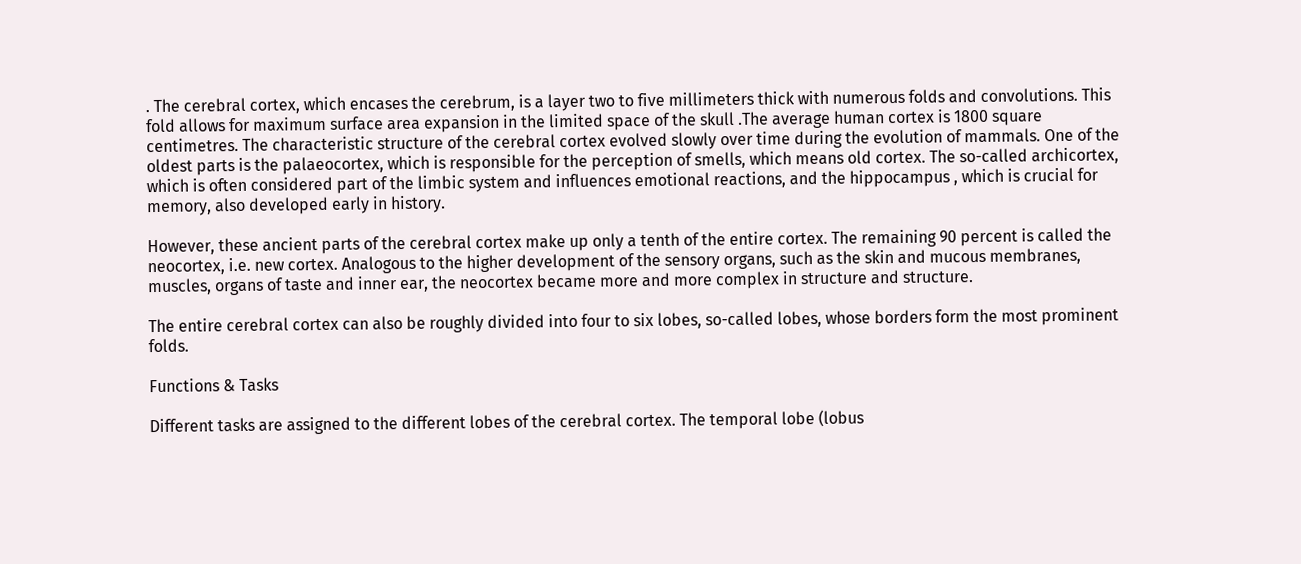. The cerebral cortex, which encases the cerebrum, is a layer two to five millimeters thick with numerous folds and convolutions. This fold allows for maximum surface area expansion in the limited space of the skull .The average human cortex is 1800 square centimetres. The characteristic structure of the cerebral cortex evolved slowly over time during the evolution of mammals. One of the oldest parts is the palaeocortex, which is responsible for the perception of smells, which means old cortex. The so-called archicortex, which is often considered part of the limbic system and influences emotional reactions, and the hippocampus , which is crucial for memory, also developed early in history.

However, these ancient parts of the cerebral cortex make up only a tenth of the entire cortex. The remaining 90 percent is called the neocortex, i.e. new cortex. Analogous to the higher development of the sensory organs, such as the skin and mucous membranes, muscles, organs of taste and inner ear, the neocortex became more and more complex in structure and structure.

The entire cerebral cortex can also be roughly divided into four to six lobes, so-called lobes, whose borders form the most prominent folds.

Functions & Tasks

Different tasks are assigned to the different lobes of the cerebral cortex. The temporal lobe (lobus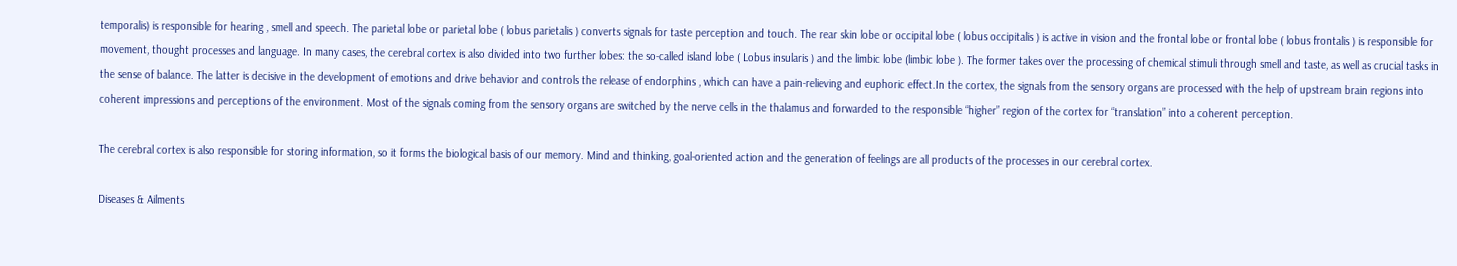temporalis) is responsible for hearing , smell and speech. The parietal lobe or parietal lobe ( lobus parietalis ) converts signals for taste perception and touch. The rear skin lobe or occipital lobe ( lobus occipitalis ) is active in vision and the frontal lobe or frontal lobe ( lobus frontalis ) is responsible for movement, thought processes and language. In many cases, the cerebral cortex is also divided into two further lobes: the so-called island lobe ( Lobus insularis ) and the limbic lobe (limbic lobe ). The former takes over the processing of chemical stimuli through smell and taste, as well as crucial tasks in the sense of balance. The latter is decisive in the development of emotions and drive behavior and controls the release of endorphins , which can have a pain-relieving and euphoric effect.In the cortex, the signals from the sensory organs are processed with the help of upstream brain regions into coherent impressions and perceptions of the environment. Most of the signals coming from the sensory organs are switched by the nerve cells in the thalamus and forwarded to the responsible “higher” region of the cortex for “translation” into a coherent perception.

The cerebral cortex is also responsible for storing information, so it forms the biological basis of our memory. Mind and thinking, goal-oriented action and the generation of feelings are all products of the processes in our cerebral cortex.

Diseases & Ailments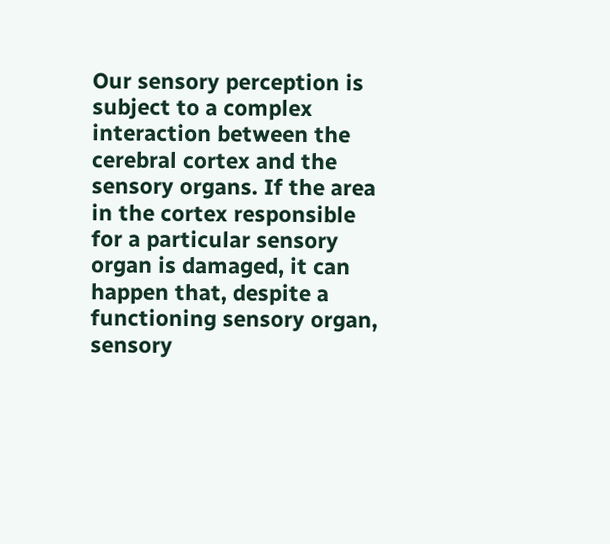Our sensory perception is subject to a complex interaction between the cerebral cortex and the sensory organs. If the area in the cortex responsible for a particular sensory organ is damaged, it can happen that, despite a functioning sensory organ, sensory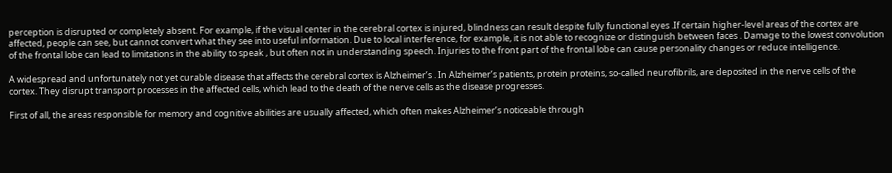perception is disrupted or completely absent. For example, if the visual center in the cerebral cortex is injured, blindness can result despite fully functional eyes .If certain higher-level areas of the cortex are affected, people can see, but cannot convert what they see into useful information. Due to local interference, for example, it is not able to recognize or distinguish between faces . Damage to the lowest convolution of the frontal lobe can lead to limitations in the ability to speak , but often not in understanding speech. Injuries to the front part of the frontal lobe can cause personality changes or reduce intelligence.

A widespread and unfortunately not yet curable disease that affects the cerebral cortex is Alzheimer’s . In Alzheimer’s patients, protein proteins, so-called neurofibrils, are deposited in the nerve cells of the cortex. They disrupt transport processes in the affected cells, which lead to the death of the nerve cells as the disease progresses.

First of all, the areas responsible for memory and cognitive abilities are usually affected, which often makes Alzheimer’s noticeable through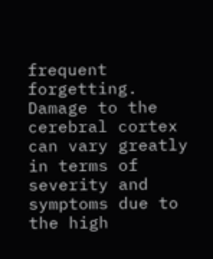frequent forgetting. Damage to the cerebral cortex can vary greatly in terms of severity and symptoms due to the high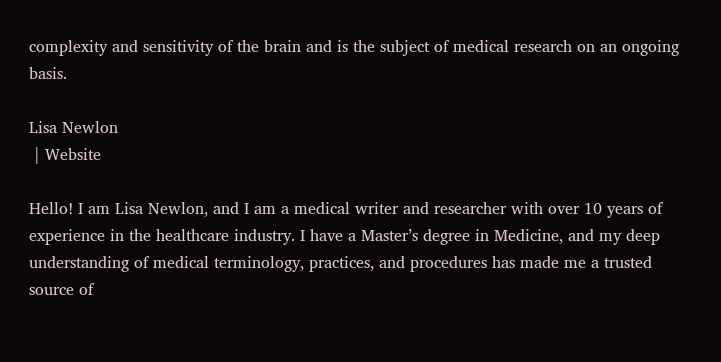complexity and sensitivity of the brain and is the subject of medical research on an ongoing basis.

Lisa Newlon
 | Website

Hello! I am Lisa Newlon, and I am a medical writer and researcher with over 10 years of experience in the healthcare industry. I have a Master’s degree in Medicine, and my deep understanding of medical terminology, practices, and procedures has made me a trusted source of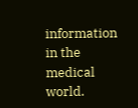information in the medical world.